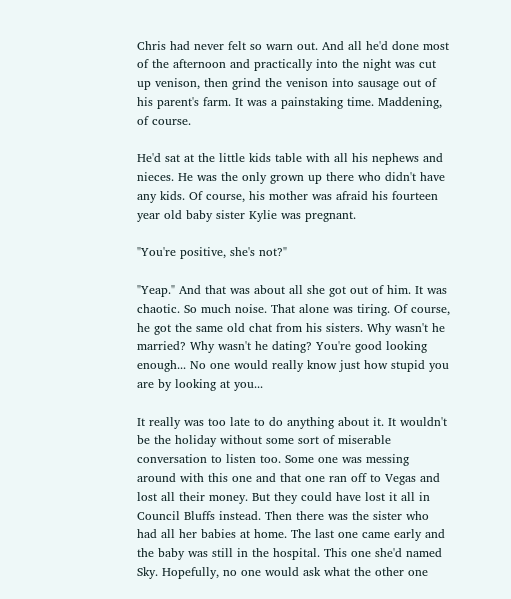Chris had never felt so warn out. And all he'd done most of the afternoon and practically into the night was cut up venison, then grind the venison into sausage out of his parent's farm. It was a painstaking time. Maddening, of course.

He'd sat at the little kids table with all his nephews and nieces. He was the only grown up there who didn't have any kids. Of course, his mother was afraid his fourteen year old baby sister Kylie was pregnant.

"You're positive, she's not?"

"Yeap." And that was about all she got out of him. It was chaotic. So much noise. That alone was tiring. Of course, he got the same old chat from his sisters. Why wasn't he married? Why wasn't he dating? You're good looking enough... No one would really know just how stupid you are by looking at you...

It really was too late to do anything about it. It wouldn't be the holiday without some sort of miserable conversation to listen too. Some one was messing around with this one and that one ran off to Vegas and lost all their money. But they could have lost it all in Council Bluffs instead. Then there was the sister who had all her babies at home. The last one came early and the baby was still in the hospital. This one she'd named Sky. Hopefully, no one would ask what the other one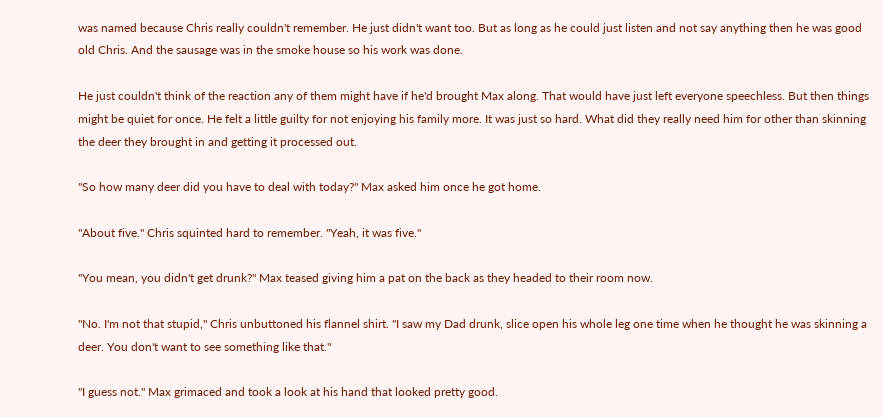was named because Chris really couldn't remember. He just didn't want too. But as long as he could just listen and not say anything then he was good old Chris. And the sausage was in the smoke house so his work was done.

He just couldn't think of the reaction any of them might have if he'd brought Max along. That would have just left everyone speechless. But then things might be quiet for once. He felt a little guilty for not enjoying his family more. It was just so hard. What did they really need him for other than skinning the deer they brought in and getting it processed out.

"So how many deer did you have to deal with today?" Max asked him once he got home.

"About five." Chris squinted hard to remember. "Yeah, it was five."

"You mean, you didn't get drunk?" Max teased giving him a pat on the back as they headed to their room now.

"No. I'm not that stupid," Chris unbuttoned his flannel shirt. "I saw my Dad drunk, slice open his whole leg one time when he thought he was skinning a deer. You don't want to see something like that."

"I guess not." Max grimaced and took a look at his hand that looked pretty good.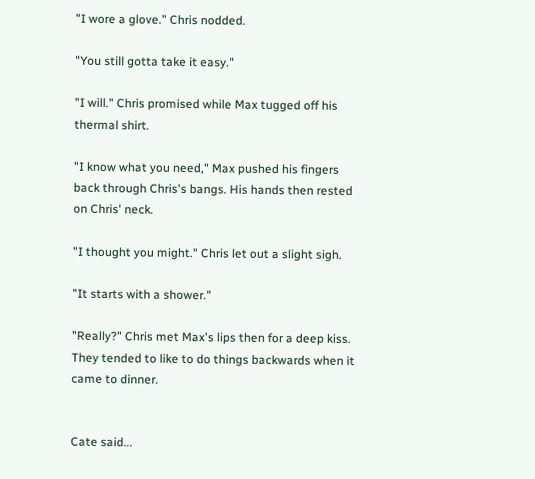"I wore a glove." Chris nodded.

"You still gotta take it easy."

"I will." Chris promised while Max tugged off his thermal shirt.

"I know what you need," Max pushed his fingers back through Chris's bangs. His hands then rested on Chris' neck.

"I thought you might." Chris let out a slight sigh.

"It starts with a shower."

"Really?" Chris met Max's lips then for a deep kiss. They tended to like to do things backwards when it came to dinner.


Cate said...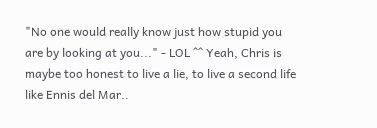"No one would really know just how stupid you are by looking at you..." - LOL ^^ Yeah, Chris is maybe too honest to live a lie, to live a second life like Ennis del Mar..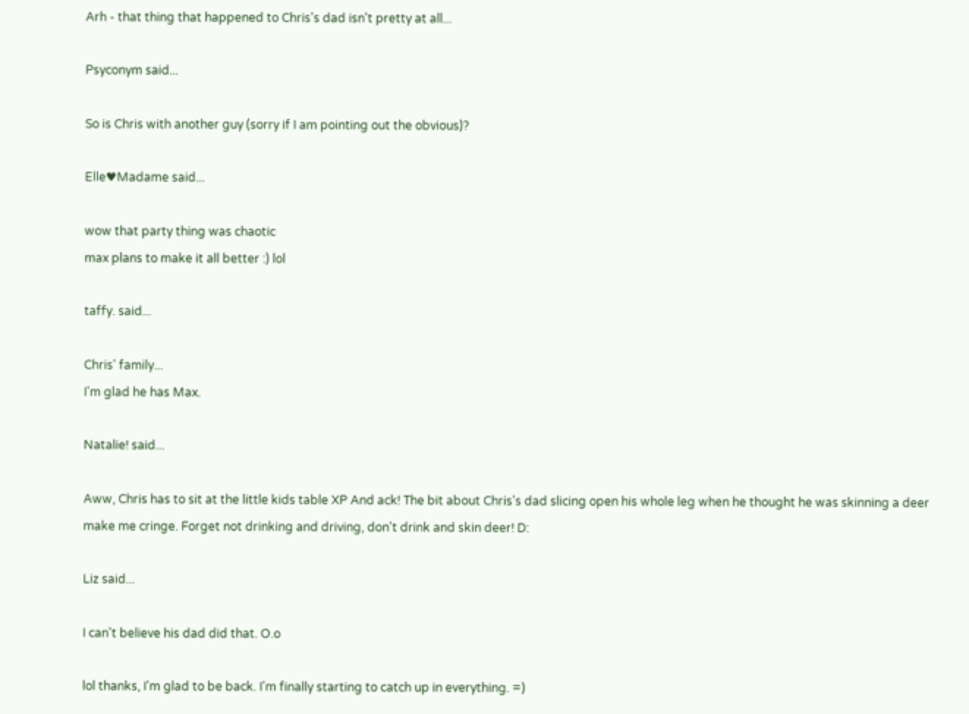Arh - that thing that happened to Chris's dad isn't pretty at all...

Psyconym said...

So is Chris with another guy (sorry if I am pointing out the obvious)?

Elle♥Madame said...

wow that party thing was chaotic
max plans to make it all better :) lol

taffy. said...

Chris' family...
I'm glad he has Max.

Natalie! said...

Aww, Chris has to sit at the little kids table XP And ack! The bit about Chris's dad slicing open his whole leg when he thought he was skinning a deer make me cringe. Forget not drinking and driving, don't drink and skin deer! D:

Liz said...

I can't believe his dad did that. O.o

lol thanks, I'm glad to be back. I'm finally starting to catch up in everything. =)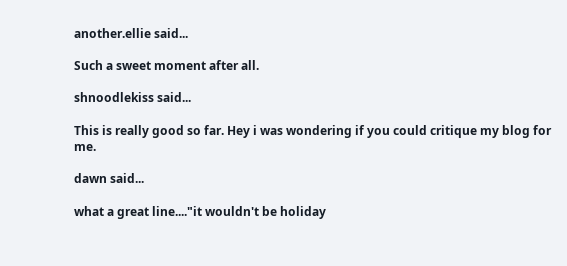another.ellie said...

Such a sweet moment after all.

shnoodlekiss said...

This is really good so far. Hey i was wondering if you could critique my blog for me.

dawn said...

what a great line...."it wouldn't be holiday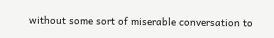without some sort of miserable conversation to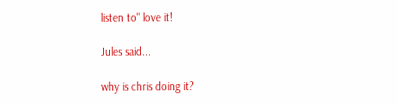listen to" love it!

Jules said...

why is chris doing it?